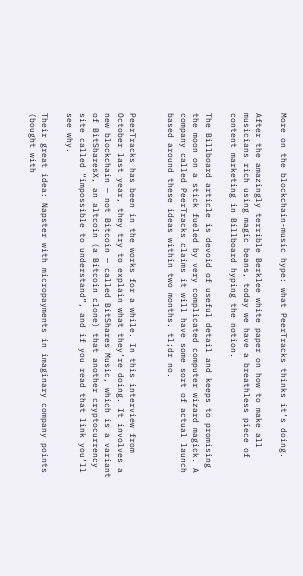More on the blockchain-music hype: what PeerTracks thinks it’s doing.

After the amazingly terrible Berklee white paper on how to make all musicians rich using magic beans, today we have a breathless piece of content marketing in Billboard hyping the notion.

The Billboard article is devoid of useful detail and keeps to promising the moon on a stick fueled by very complicated computer wizard magick. A company called PeerTracks claims it will have some sort of actual launch based around these ideas within two months. tl;dr no.


PeerTracks has been in the works for a while. In this interview from October last year, they try to explain what they’re doing. It involves a new blockchain — not Bitcoin — called BitShares Music, which is a variant of BitSharesX, an altcoin (a Bitcoin clone) that another cryptocurrency site called “impossible to understand”, and if you read that link you’ll see why.

Their great idea: Napster with micropayments in imaginary company points (bought with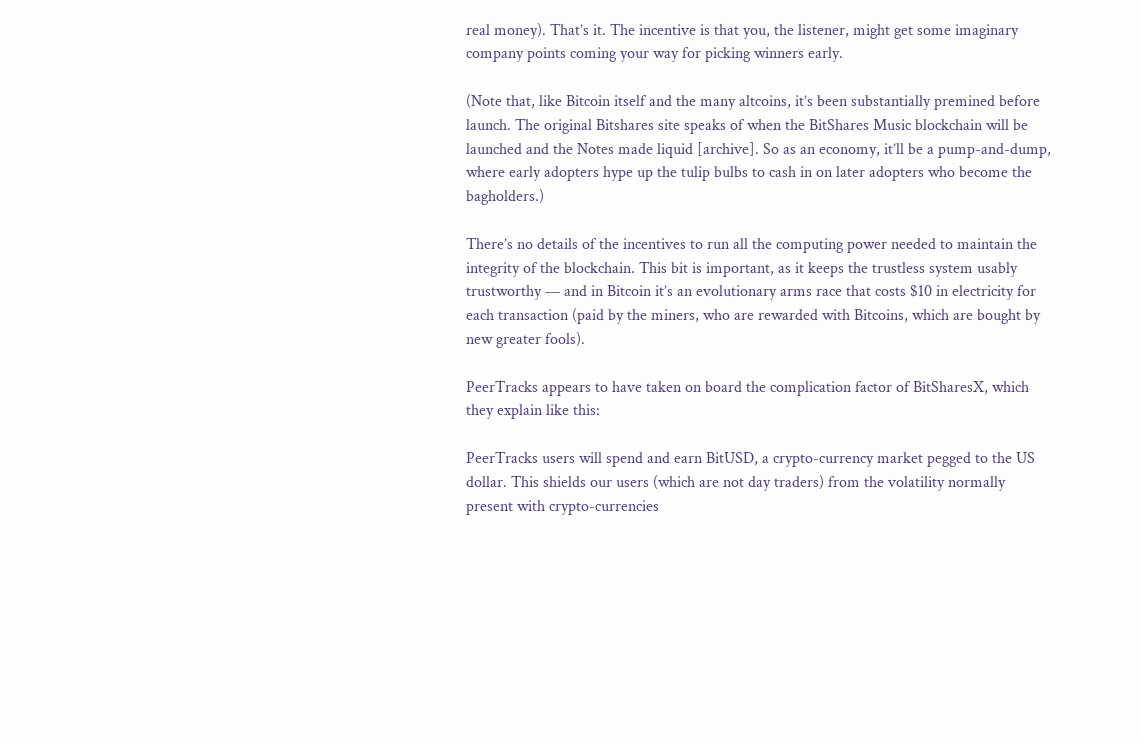real money). That’s it. The incentive is that you, the listener, might get some imaginary company points coming your way for picking winners early.

(Note that, like Bitcoin itself and the many altcoins, it’s been substantially premined before launch. The original Bitshares site speaks of when the BitShares Music blockchain will be launched and the Notes made liquid [archive]. So as an economy, it’ll be a pump-and-dump, where early adopters hype up the tulip bulbs to cash in on later adopters who become the bagholders.)

There’s no details of the incentives to run all the computing power needed to maintain the integrity of the blockchain. This bit is important, as it keeps the trustless system usably trustworthy — and in Bitcoin it’s an evolutionary arms race that costs $10 in electricity for each transaction (paid by the miners, who are rewarded with Bitcoins, which are bought by new greater fools).

PeerTracks appears to have taken on board the complication factor of BitSharesX, which they explain like this:

PeerTracks users will spend and earn BitUSD, a crypto-currency market pegged to the US dollar. This shields our users (which are not day traders) from the volatility normally present with crypto-currencies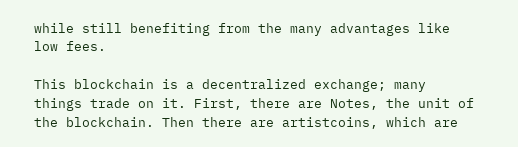while still benefiting from the many advantages like low fees.

This blockchain is a decentralized exchange; many things trade on it. First, there are Notes, the unit of the blockchain. Then there are artistcoins, which are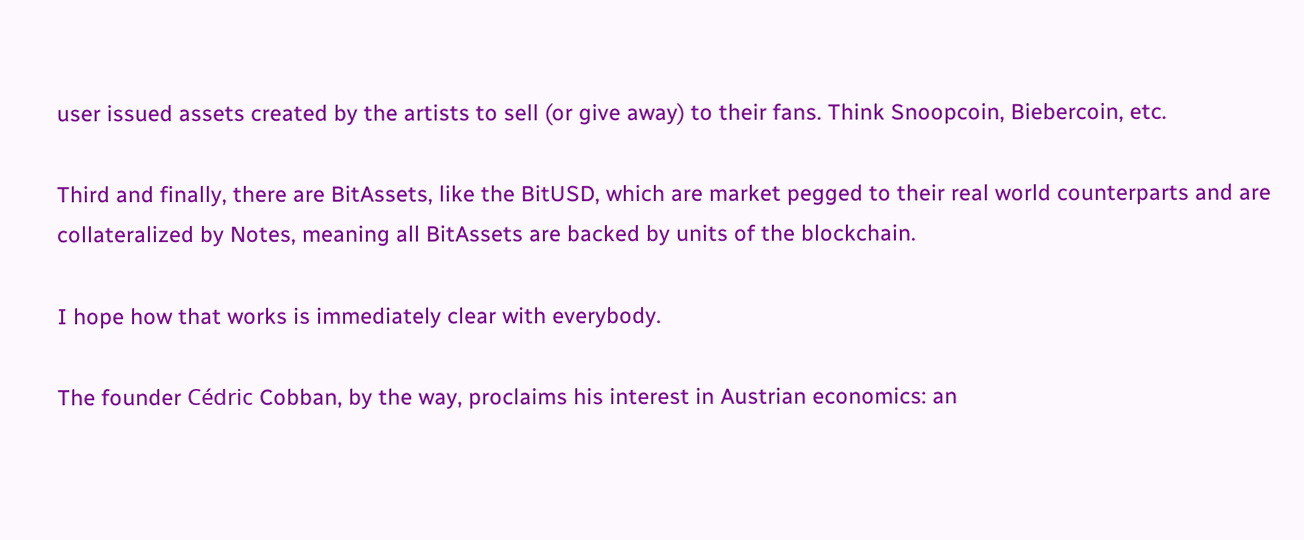user issued assets created by the artists to sell (or give away) to their fans. Think Snoopcoin, Biebercoin, etc.

Third and finally, there are BitAssets, like the BitUSD, which are market pegged to their real world counterparts and are collateralized by Notes, meaning all BitAssets are backed by units of the blockchain.

I hope how that works is immediately clear with everybody.

The founder Cédric Cobban, by the way, proclaims his interest in Austrian economics: an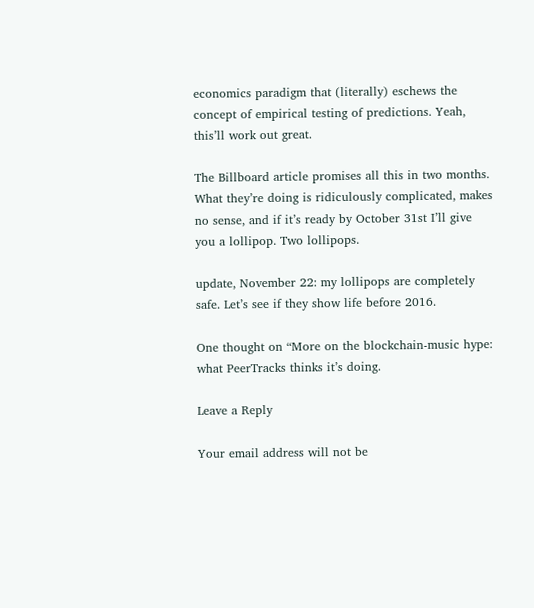economics paradigm that (literally) eschews the concept of empirical testing of predictions. Yeah, this’ll work out great.

The Billboard article promises all this in two months. What they’re doing is ridiculously complicated, makes no sense, and if it’s ready by October 31st I’ll give you a lollipop. Two lollipops.

update, November 22: my lollipops are completely safe. Let’s see if they show life before 2016.

One thought on “More on the blockchain-music hype: what PeerTracks thinks it’s doing.

Leave a Reply

Your email address will not be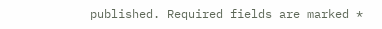published. Required fields are marked *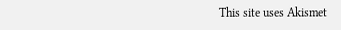This site uses Akismet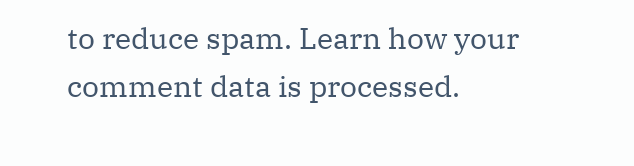to reduce spam. Learn how your comment data is processed.